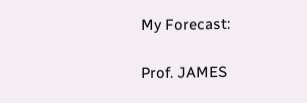My Forecast:

Prof. JAMES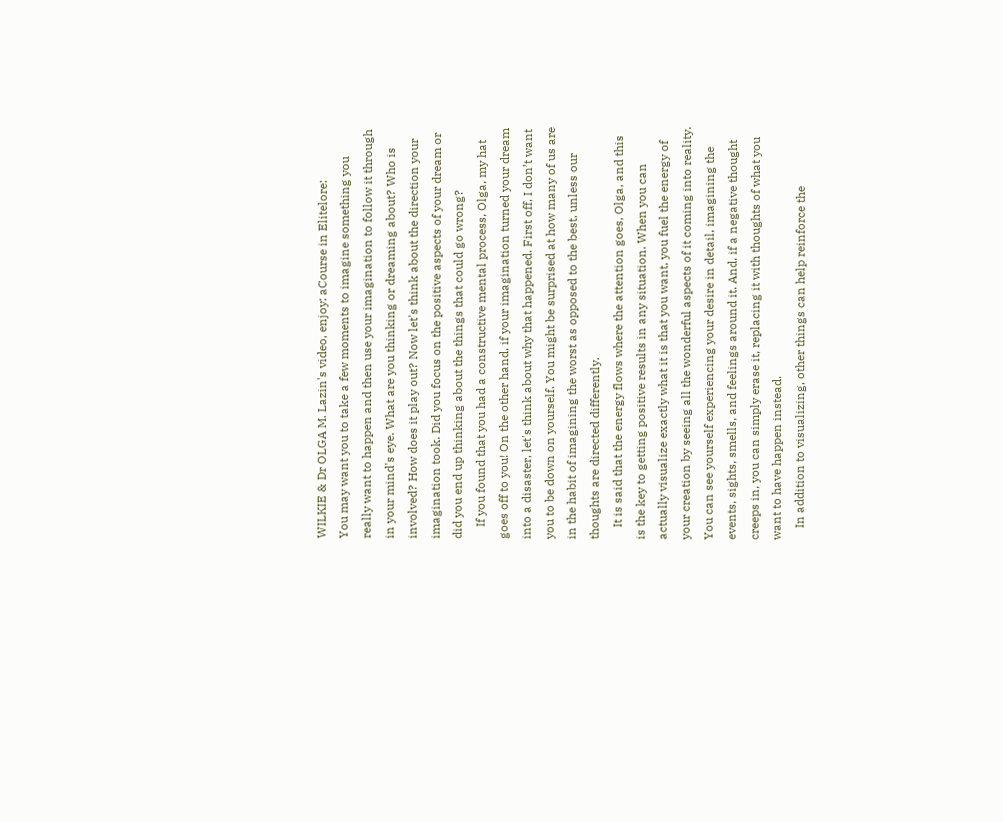WILKIE & Dr OLGA M. Lazin's video, enjoy: aCourse in Elitelore:
You may want you to take a few moments to imagine something you really want to happen and then use your imagination to follow it through in your mind's eye. What are you thinking or dreaming about? Who is involved? How does it play out? Now let's think about the direction your imagination took. Did you focus on the positive aspects of your dream or did you end up thinking about the things that could go wrong?
    If you found that you had a constructive mental process, Olga, my hat goes off to you! On the other hand, if your imagination turned your dream into a disaster, let's think about why that happened. First off, I don’t want you to be down on yourself. You might be surprised at how many of us are in the habit of imagining the worst as opposed to the best, unless our thoughts are directed differently.
    It is said that the energy flows where the attention goes, Olga, and this is the key to getting positive results in any situation. When you can actually visualize exactly what it is that you want, you fuel the energy of your creation by seeing all the wonderful aspects of it coming into reality. You can see yourself experiencing your desire in detail, imagining the events, sights, smells, and feelings around it. And, if a negative thought creeps in, you can simply erase it, replacing it with thoughts of what you want to have happen instead.
    In addition to visualizing, other things can help reinforce the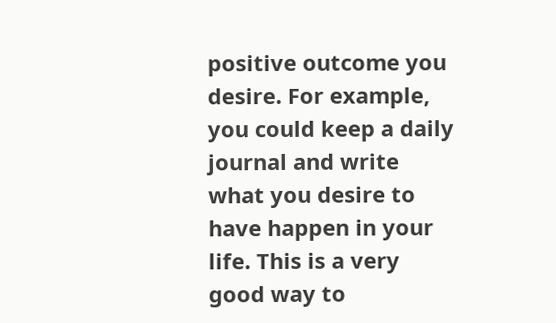positive outcome you desire. For example, you could keep a daily journal and write what you desire to have happen in your life. This is a very good way to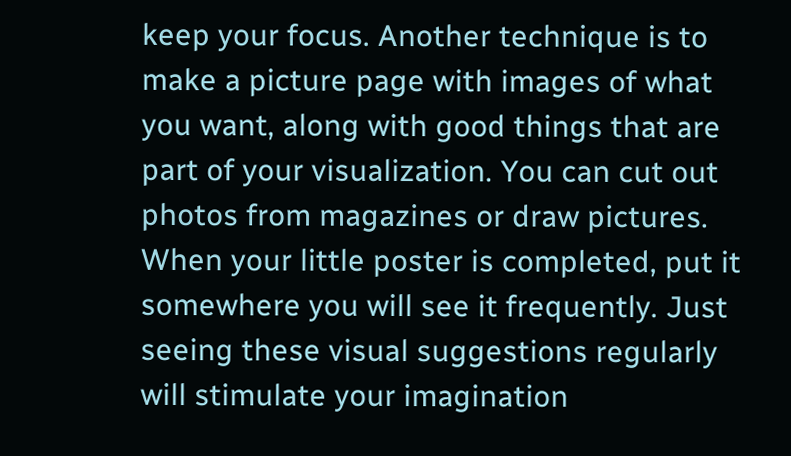keep your focus. Another technique is to make a picture page with images of what you want, along with good things that are part of your visualization. You can cut out photos from magazines or draw pictures. When your little poster is completed, put it somewhere you will see it frequently. Just seeing these visual suggestions regularly will stimulate your imagination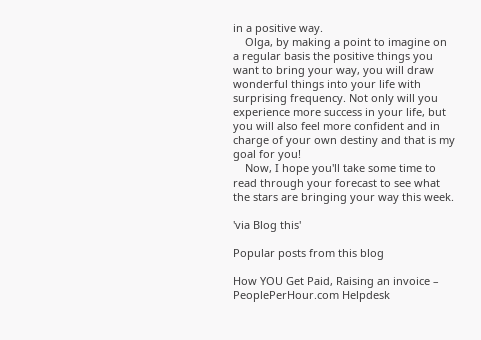in a positive way.
    Olga, by making a point to imagine on a regular basis the positive things you want to bring your way, you will draw wonderful things into your life with surprising frequency. Not only will you experience more success in your life, but you will also feel more confident and in charge of your own destiny and that is my goal for you!
    Now, I hope you'll take some time to read through your forecast to see what the stars are bringing your way this week.

'via Blog this'

Popular posts from this blog

How YOU Get Paid, Raising an invoice – PeoplePerHour.com Helpdesk